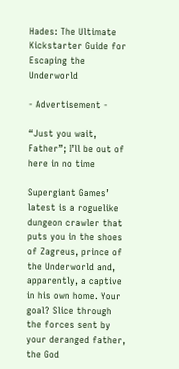Hades: The Ultimate Kickstarter Guide for Escaping the Underworld

- Advertisement -

“Just you wait, Father”; I’ll be out of here in no time

Supergiant Games’ latest is a roguelike dungeon crawler that puts you in the shoes of Zagreus, prince of the Underworld and, apparently, a captive in his own home. Your goal? Slice through the forces sent by your deranged father, the God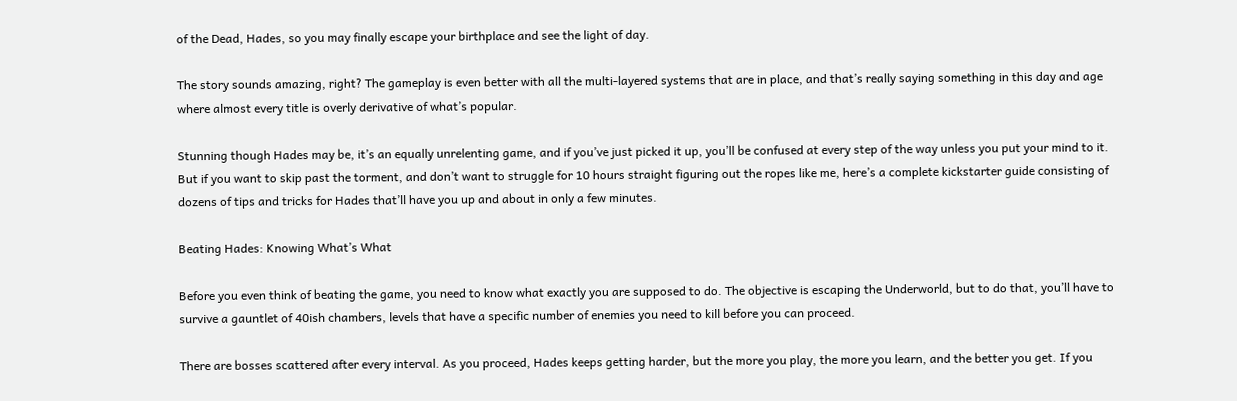of the Dead, Hades, so you may finally escape your birthplace and see the light of day.

The story sounds amazing, right? The gameplay is even better with all the multi-layered systems that are in place, and that’s really saying something in this day and age where almost every title is overly derivative of what’s popular.

Stunning though Hades may be, it’s an equally unrelenting game, and if you’ve just picked it up, you’ll be confused at every step of the way unless you put your mind to it. But if you want to skip past the torment, and don’t want to struggle for 10 hours straight figuring out the ropes like me, here’s a complete kickstarter guide consisting of dozens of tips and tricks for Hades that’ll have you up and about in only a few minutes.

Beating Hades: Knowing What’s What

Before you even think of beating the game, you need to know what exactly you are supposed to do. The objective is escaping the Underworld, but to do that, you’ll have to survive a gauntlet of 40ish chambers, levels that have a specific number of enemies you need to kill before you can proceed.

There are bosses scattered after every interval. As you proceed, Hades keeps getting harder, but the more you play, the more you learn, and the better you get. If you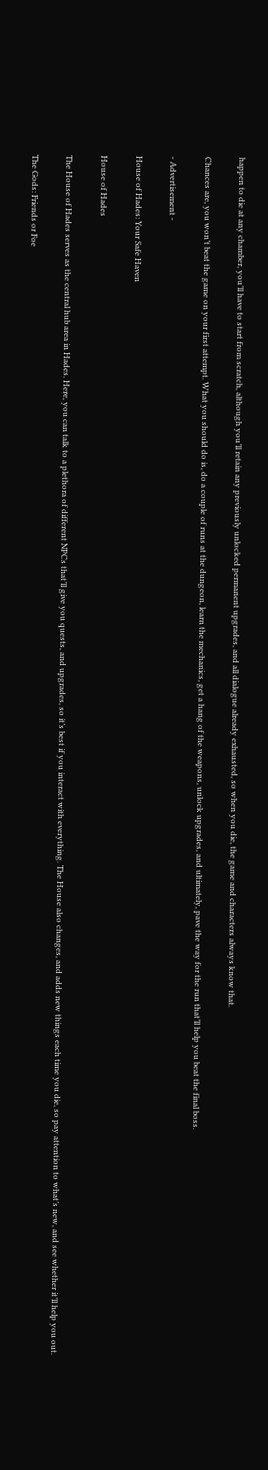happen to die at any chamber, you’ll have to start from scratch, although you’ll retain any previously unlocked permanent upgrades, and all dialogue already exhausted, so when you die, the game and characters always know that.

Chances are, you won’t beat the game on your first attempt. What you should do is, do a couple of runs at the dungeon, learn the mechanics, get a hang of the weapons, unlock upgrades, and ultimately, pave the way for the run that’ll help you beat the final boss.

- Advertisement -

House of Hades: Your Safe Haven

House of Hades

The House of Hades serves as the central hub area in Hades. Here, you can talk to a plethora of different NPCs that’ll give you quests, and upgrades, so it’s best if you interact with everything. The House also changes, and adds new things each time you die, so pay attention to what’s new, and see whether it’ll help you out.

The Gods: Friends or Foe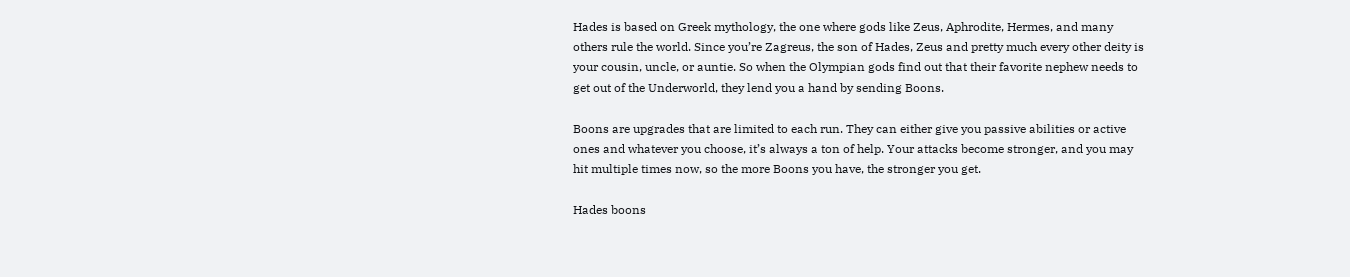Hades is based on Greek mythology, the one where gods like Zeus, Aphrodite, Hermes, and many others rule the world. Since you’re Zagreus, the son of Hades, Zeus and pretty much every other deity is your cousin, uncle, or auntie. So when the Olympian gods find out that their favorite nephew needs to get out of the Underworld, they lend you a hand by sending Boons.

Boons are upgrades that are limited to each run. They can either give you passive abilities or active ones and whatever you choose, it’s always a ton of help. Your attacks become stronger, and you may hit multiple times now, so the more Boons you have, the stronger you get.

Hades boons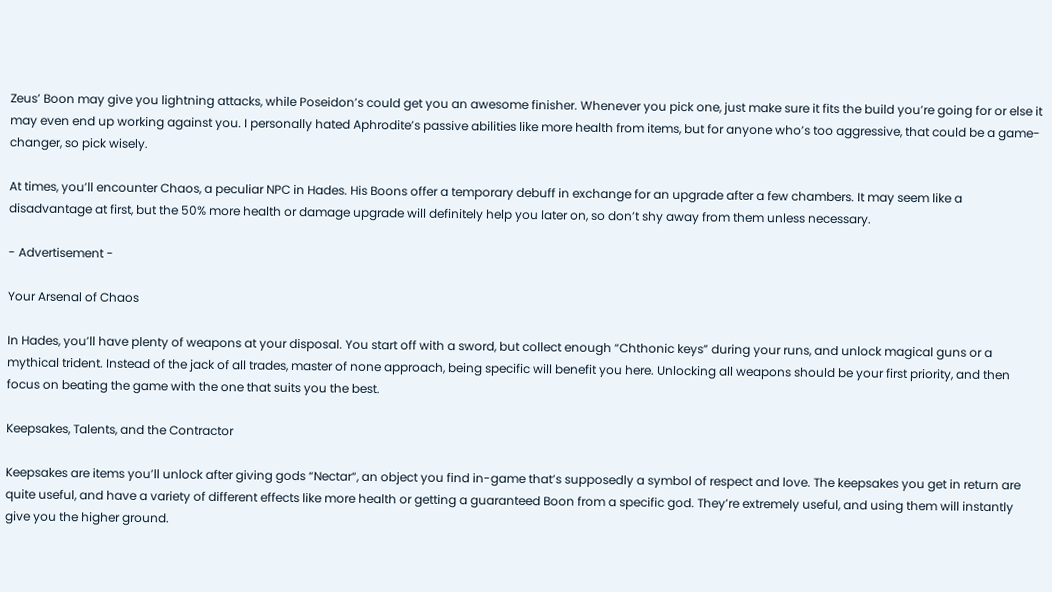Zeus’ Boon may give you lightning attacks, while Poseidon’s could get you an awesome finisher. Whenever you pick one, just make sure it fits the build you’re going for or else it may even end up working against you. I personally hated Aphrodite’s passive abilities like more health from items, but for anyone who’s too aggressive, that could be a game-changer, so pick wisely.

At times, you’ll encounter Chaos, a peculiar NPC in Hades. His Boons offer a temporary debuff in exchange for an upgrade after a few chambers. It may seem like a disadvantage at first, but the 50% more health or damage upgrade will definitely help you later on, so don’t shy away from them unless necessary.

- Advertisement -

Your Arsenal of Chaos

In Hades, you’ll have plenty of weapons at your disposal. You start off with a sword, but collect enough “Chthonic keys” during your runs, and unlock magical guns or a mythical trident. Instead of the jack of all trades, master of none approach, being specific will benefit you here. Unlocking all weapons should be your first priority, and then focus on beating the game with the one that suits you the best.

Keepsakes, Talents, and the Contractor

Keepsakes are items you’ll unlock after giving gods “Nectar“, an object you find in-game that’s supposedly a symbol of respect and love. The keepsakes you get in return are quite useful, and have a variety of different effects like more health or getting a guaranteed Boon from a specific god. They’re extremely useful, and using them will instantly give you the higher ground.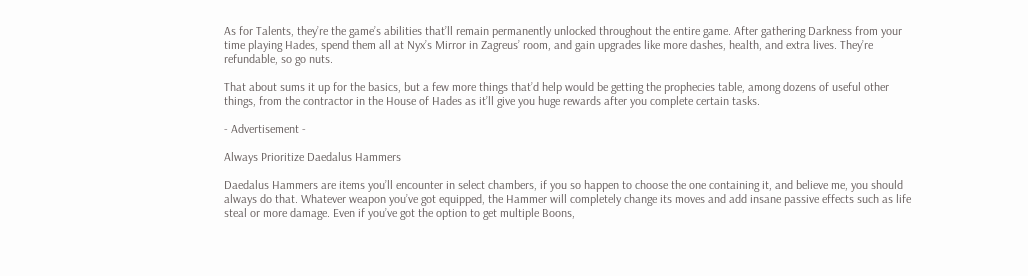As for Talents, they’re the game’s abilities that’ll remain permanently unlocked throughout the entire game. After gathering Darkness from your time playing Hades, spend them all at Nyx’s Mirror in Zagreus’ room, and gain upgrades like more dashes, health, and extra lives. They’re refundable, so go nuts.

That about sums it up for the basics, but a few more things that’d help would be getting the prophecies table, among dozens of useful other things, from the contractor in the House of Hades as it’ll give you huge rewards after you complete certain tasks.

- Advertisement -

Always Prioritize Daedalus Hammers

Daedalus Hammers are items you’ll encounter in select chambers, if you so happen to choose the one containing it, and believe me, you should always do that. Whatever weapon you’ve got equipped, the Hammer will completely change its moves and add insane passive effects such as life steal or more damage. Even if you’ve got the option to get multiple Boons,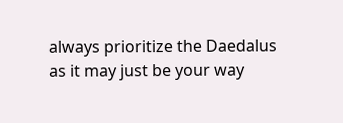always prioritize the Daedalus as it may just be your way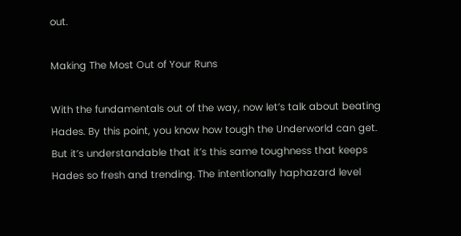out.

Making The Most Out of Your Runs

With the fundamentals out of the way, now let’s talk about beating Hades. By this point, you know how tough the Underworld can get. But it’s understandable that it’s this same toughness that keeps Hades so fresh and trending. The intentionally haphazard level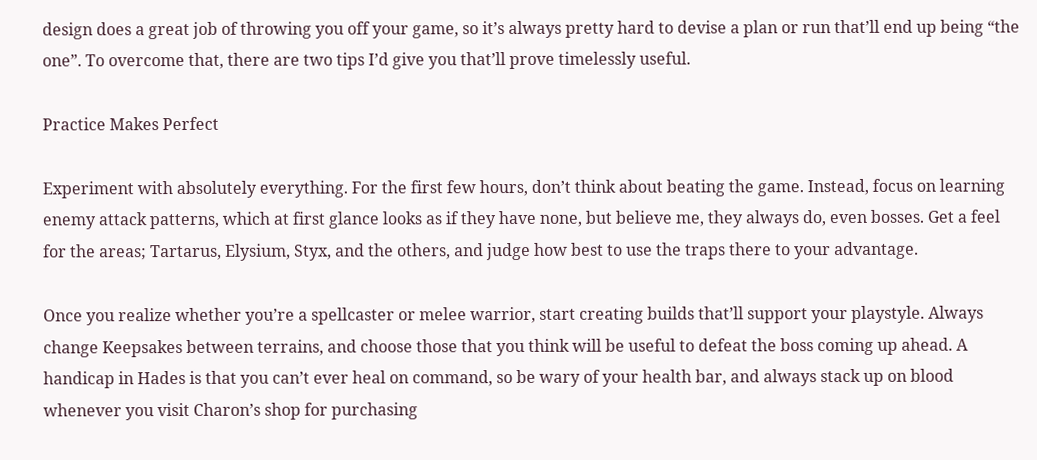design does a great job of throwing you off your game, so it’s always pretty hard to devise a plan or run that’ll end up being “the one”. To overcome that, there are two tips I’d give you that’ll prove timelessly useful.

Practice Makes Perfect

Experiment with absolutely everything. For the first few hours, don’t think about beating the game. Instead, focus on learning enemy attack patterns, which at first glance looks as if they have none, but believe me, they always do, even bosses. Get a feel for the areas; Tartarus, Elysium, Styx, and the others, and judge how best to use the traps there to your advantage.

Once you realize whether you’re a spellcaster or melee warrior, start creating builds that’ll support your playstyle. Always change Keepsakes between terrains, and choose those that you think will be useful to defeat the boss coming up ahead. A handicap in Hades is that you can’t ever heal on command, so be wary of your health bar, and always stack up on blood whenever you visit Charon’s shop for purchasing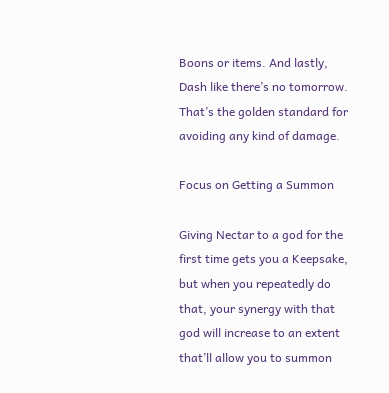Boons or items. And lastly, Dash like there’s no tomorrow. That’s the golden standard for avoiding any kind of damage.

Focus on Getting a Summon

Giving Nectar to a god for the first time gets you a Keepsake, but when you repeatedly do that, your synergy with that god will increase to an extent that’ll allow you to summon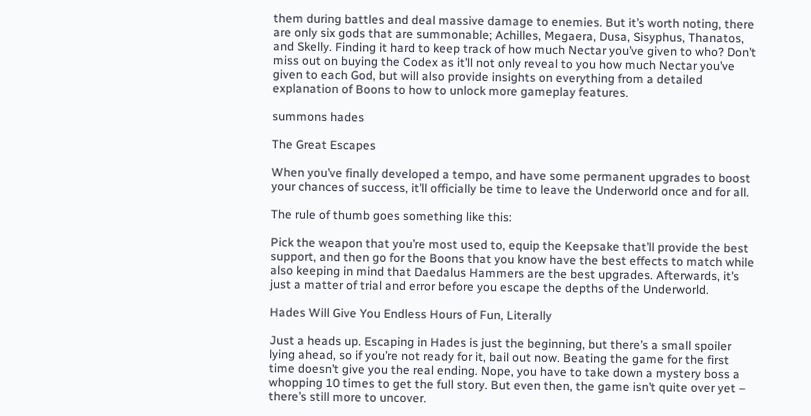them during battles and deal massive damage to enemies. But it’s worth noting, there are only six gods that are summonable; Achilles, Megaera, Dusa, Sisyphus, Thanatos, and Skelly. Finding it hard to keep track of how much Nectar you’ve given to who? Don’t miss out on buying the Codex as it’ll not only reveal to you how much Nectar you’ve given to each God, but will also provide insights on everything from a detailed explanation of Boons to how to unlock more gameplay features.

summons hades

The Great Escapes

When you’ve finally developed a tempo, and have some permanent upgrades to boost your chances of success, it’ll officially be time to leave the Underworld once and for all.

The rule of thumb goes something like this:

Pick the weapon that you’re most used to, equip the Keepsake that’ll provide the best support, and then go for the Boons that you know have the best effects to match while also keeping in mind that Daedalus Hammers are the best upgrades. Afterwards, it’s just a matter of trial and error before you escape the depths of the Underworld.

Hades Will Give You Endless Hours of Fun, Literally

Just a heads up. Escaping in Hades is just the beginning, but there’s a small spoiler lying ahead, so if you’re not ready for it, bail out now. Beating the game for the first time doesn’t give you the real ending. Nope, you have to take down a mystery boss a whopping 10 times to get the full story. But even then, the game isn’t quite over yet – there’s still more to uncover.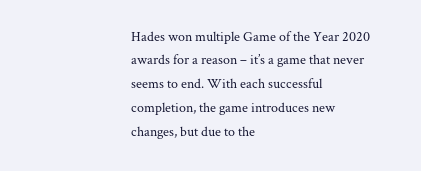Hades won multiple Game of the Year 2020 awards for a reason – it’s a game that never seems to end. With each successful completion, the game introduces new changes, but due to the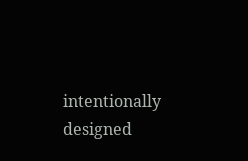intentionally designed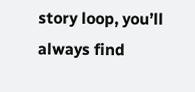story loop, you’ll always find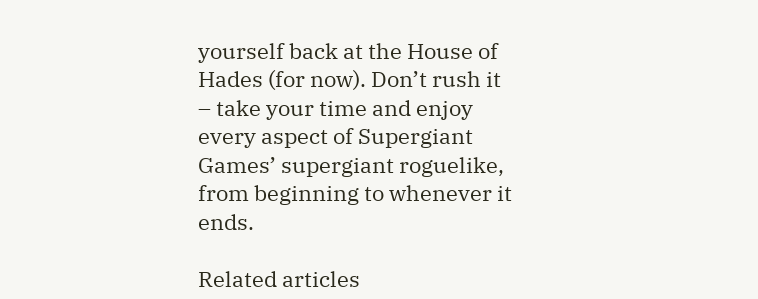yourself back at the House of Hades (for now). Don’t rush it – take your time and enjoy every aspect of Supergiant Games’ supergiant roguelike, from beginning to whenever it ends.

Related articles